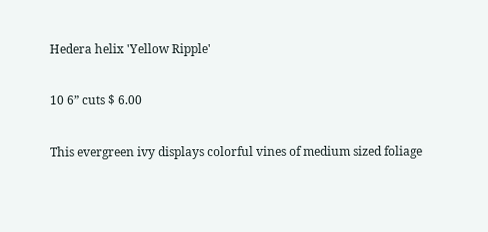Hedera helix 'Yellow Ripple'

10 6” cuts $ 6.00

This evergreen ivy displays colorful vines of medium sized foliage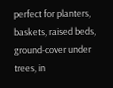perfect for planters, baskets, raised beds, ground-cover under trees, in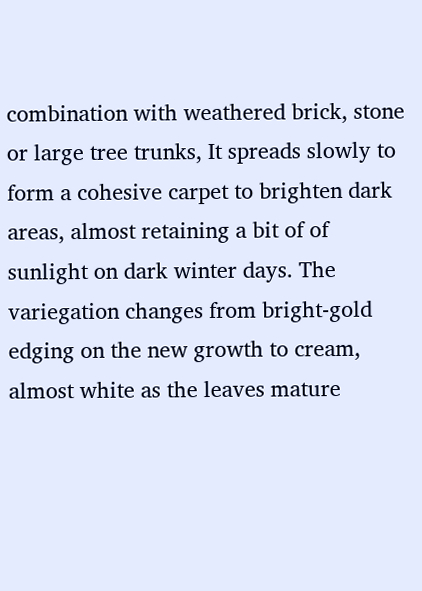combination with weathered brick, stone or large tree trunks, It spreads slowly to form a cohesive carpet to brighten dark areas, almost retaining a bit of of sunlight on dark winter days. The variegation changes from bright-gold edging on the new growth to cream, almost white as the leaves mature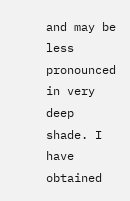and may be less pronounced in very deep shade. I have obtained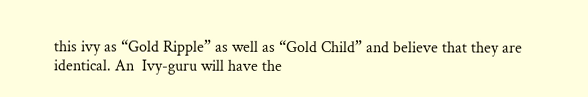this ivy as “Gold Ripple” as well as “Gold Child” and believe that they are identical. An  Ivy-guru will have the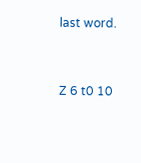last word.


Z 6 t0 10